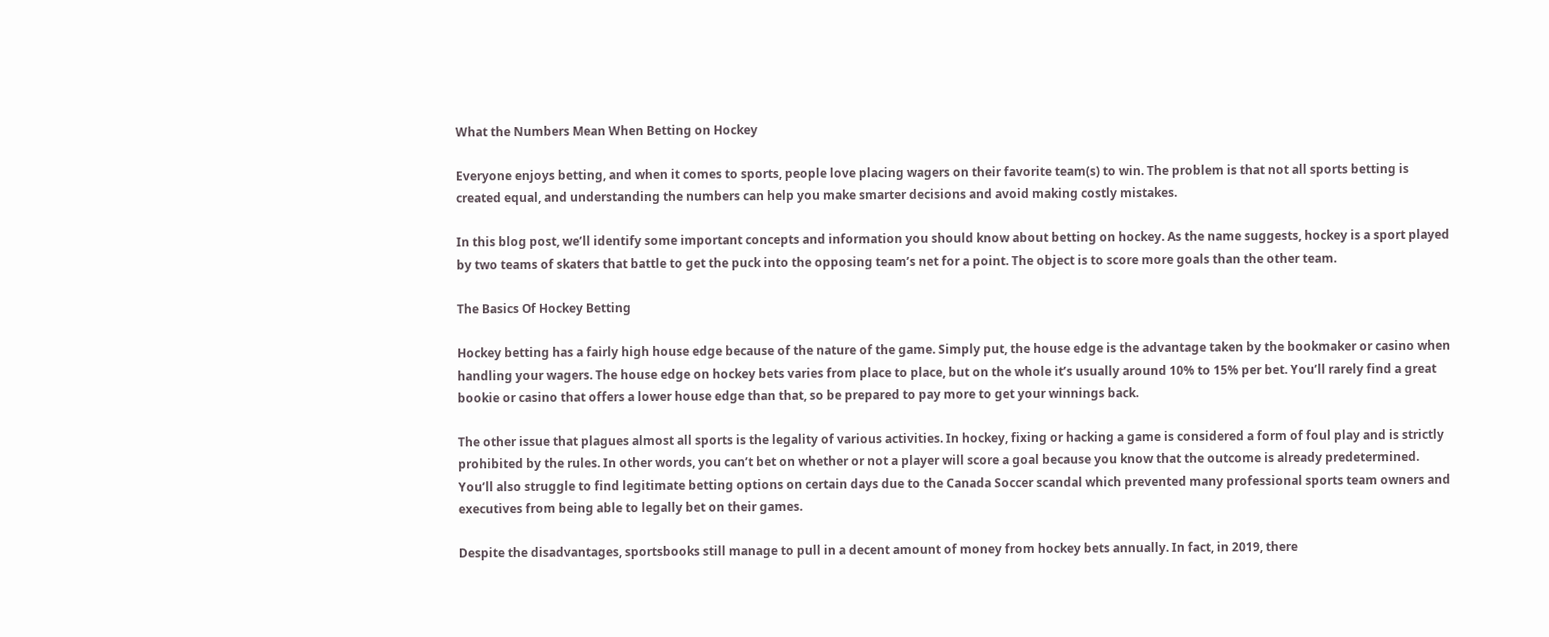What the Numbers Mean When Betting on Hockey

Everyone enjoys betting, and when it comes to sports, people love placing wagers on their favorite team(s) to win. The problem is that not all sports betting is created equal, and understanding the numbers can help you make smarter decisions and avoid making costly mistakes.

In this blog post, we’ll identify some important concepts and information you should know about betting on hockey. As the name suggests, hockey is a sport played by two teams of skaters that battle to get the puck into the opposing team’s net for a point. The object is to score more goals than the other team.

The Basics Of Hockey Betting

Hockey betting has a fairly high house edge because of the nature of the game. Simply put, the house edge is the advantage taken by the bookmaker or casino when handling your wagers. The house edge on hockey bets varies from place to place, but on the whole it’s usually around 10% to 15% per bet. You’ll rarely find a great bookie or casino that offers a lower house edge than that, so be prepared to pay more to get your winnings back.

The other issue that plagues almost all sports is the legality of various activities. In hockey, fixing or hacking a game is considered a form of foul play and is strictly prohibited by the rules. In other words, you can’t bet on whether or not a player will score a goal because you know that the outcome is already predetermined. You’ll also struggle to find legitimate betting options on certain days due to the Canada Soccer scandal which prevented many professional sports team owners and executives from being able to legally bet on their games.

Despite the disadvantages, sportsbooks still manage to pull in a decent amount of money from hockey bets annually. In fact, in 2019, there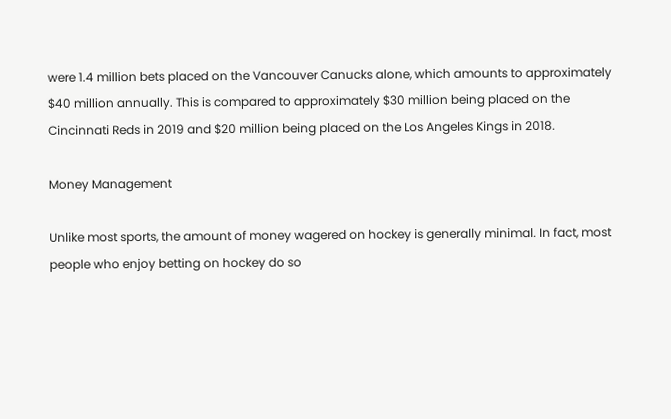were 1.4 million bets placed on the Vancouver Canucks alone, which amounts to approximately $40 million annually. This is compared to approximately $30 million being placed on the Cincinnati Reds in 2019 and $20 million being placed on the Los Angeles Kings in 2018.

Money Management

Unlike most sports, the amount of money wagered on hockey is generally minimal. In fact, most people who enjoy betting on hockey do so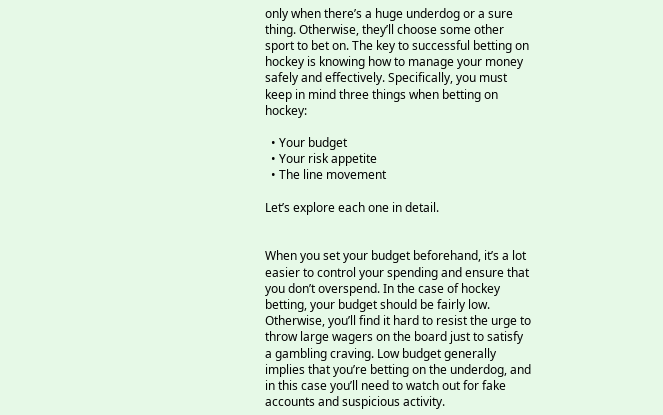only when there’s a huge underdog or a sure thing. Otherwise, they’ll choose some other sport to bet on. The key to successful betting on hockey is knowing how to manage your money safely and effectively. Specifically, you must keep in mind three things when betting on hockey:

  • Your budget
  • Your risk appetite
  • The line movement

Let’s explore each one in detail.


When you set your budget beforehand, it’s a lot easier to control your spending and ensure that you don’t overspend. In the case of hockey betting, your budget should be fairly low. Otherwise, you’ll find it hard to resist the urge to throw large wagers on the board just to satisfy a gambling craving. Low budget generally implies that you’re betting on the underdog, and in this case you’ll need to watch out for fake accounts and suspicious activity.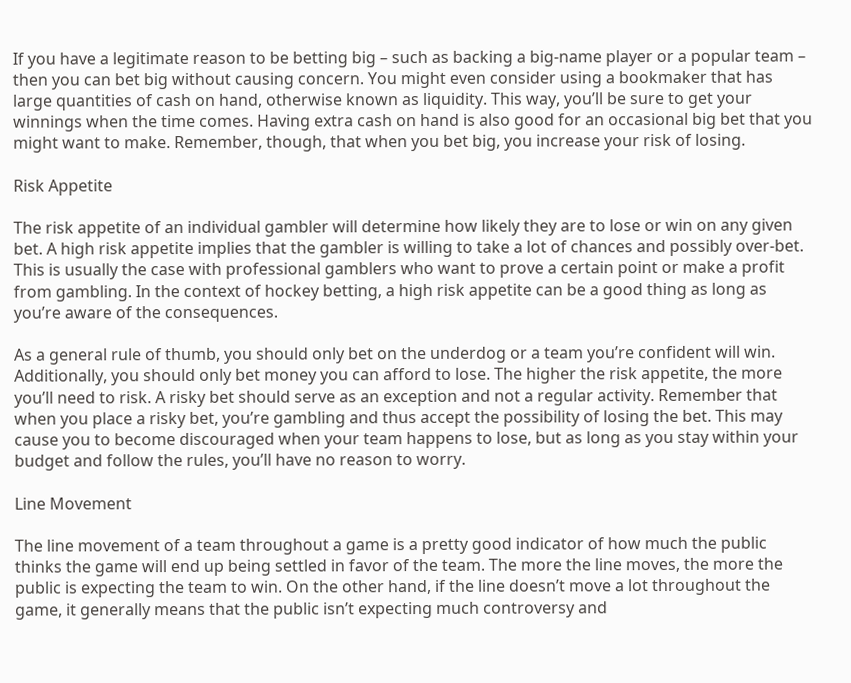If you have a legitimate reason to be betting big – such as backing a big-name player or a popular team – then you can bet big without causing concern. You might even consider using a bookmaker that has large quantities of cash on hand, otherwise known as liquidity. This way, you’ll be sure to get your winnings when the time comes. Having extra cash on hand is also good for an occasional big bet that you might want to make. Remember, though, that when you bet big, you increase your risk of losing.

Risk Appetite

The risk appetite of an individual gambler will determine how likely they are to lose or win on any given bet. A high risk appetite implies that the gambler is willing to take a lot of chances and possibly over-bet. This is usually the case with professional gamblers who want to prove a certain point or make a profit from gambling. In the context of hockey betting, a high risk appetite can be a good thing as long as you’re aware of the consequences.

As a general rule of thumb, you should only bet on the underdog or a team you’re confident will win. Additionally, you should only bet money you can afford to lose. The higher the risk appetite, the more you’ll need to risk. A risky bet should serve as an exception and not a regular activity. Remember that when you place a risky bet, you’re gambling and thus accept the possibility of losing the bet. This may cause you to become discouraged when your team happens to lose, but as long as you stay within your budget and follow the rules, you’ll have no reason to worry.

Line Movement

The line movement of a team throughout a game is a pretty good indicator of how much the public thinks the game will end up being settled in favor of the team. The more the line moves, the more the public is expecting the team to win. On the other hand, if the line doesn’t move a lot throughout the game, it generally means that the public isn’t expecting much controversy and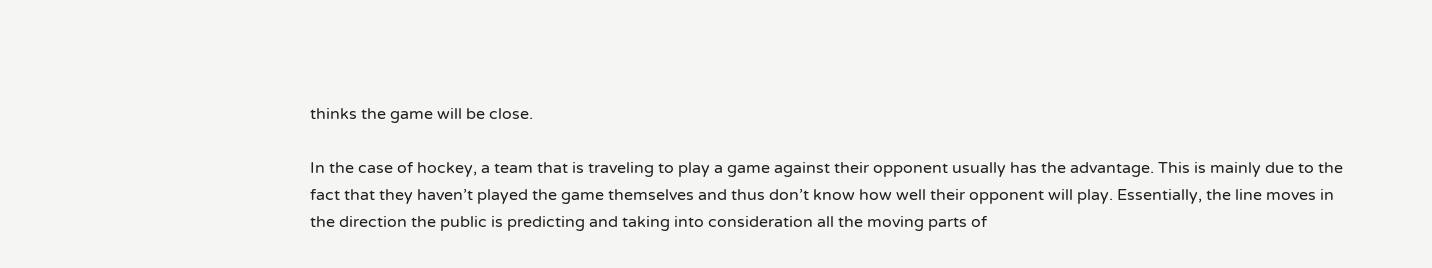thinks the game will be close.

In the case of hockey, a team that is traveling to play a game against their opponent usually has the advantage. This is mainly due to the fact that they haven’t played the game themselves and thus don’t know how well their opponent will play. Essentially, the line moves in the direction the public is predicting and taking into consideration all the moving parts of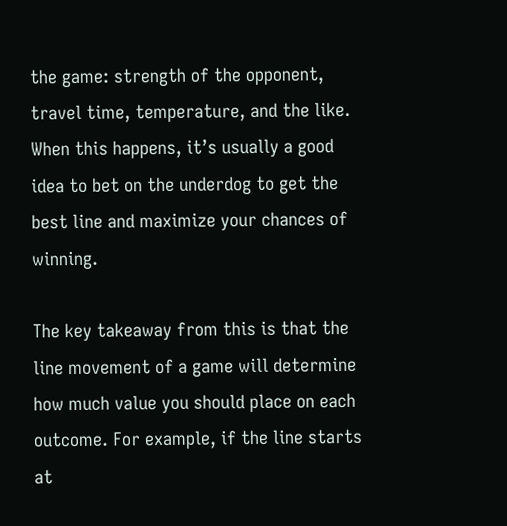the game: strength of the opponent, travel time, temperature, and the like. When this happens, it’s usually a good idea to bet on the underdog to get the best line and maximize your chances of winning.

The key takeaway from this is that the line movement of a game will determine how much value you should place on each outcome. For example, if the line starts at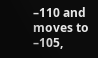–110 and moves to –105,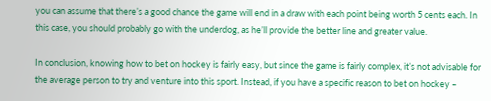you can assume that there’s a good chance the game will end in a draw with each point being worth 5 cents each. In this case, you should probably go with the underdog, as he’ll provide the better line and greater value.

In conclusion, knowing how to bet on hockey is fairly easy, but since the game is fairly complex, it’s not advisable for the average person to try and venture into this sport. Instead, if you have a specific reason to bet on hockey –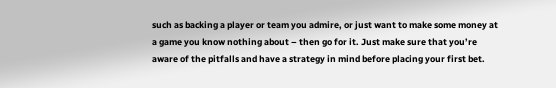such as backing a player or team you admire, or just want to make some money at a game you know nothing about – then go for it. Just make sure that you’re aware of the pitfalls and have a strategy in mind before placing your first bet.